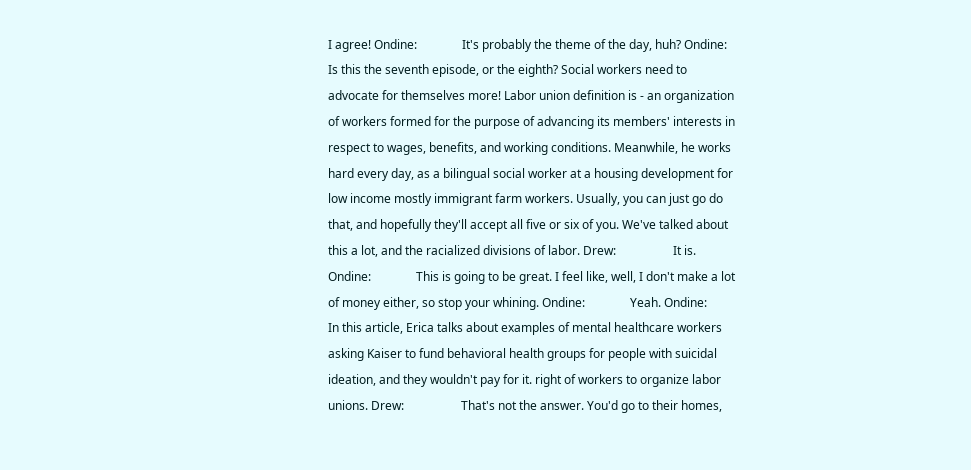I agree! Ondine:               It's probably the theme of the day, huh? Ondine:               Is this the seventh episode, or the eighth? Social workers need to advocate for themselves more! Labor union definition is - an organization of workers formed for the purpose of advancing its members' interests in respect to wages, benefits, and working conditions. Meanwhile, he works hard every day, as a bilingual social worker at a housing development for low income mostly immigrant farm workers. Usually, you can just go do that, and hopefully they'll accept all five or six of you. We've talked about this a lot, and the racialized divisions of labor. Drew:                   It is. Ondine:               This is going to be great. I feel like, well, I don't make a lot of money either, so stop your whining. Ondine:               Yeah. Ondine:               In this article, Erica talks about examples of mental healthcare workers asking Kaiser to fund behavioral health groups for people with suicidal ideation, and they wouldn't pay for it. right of workers to organize labor unions. Drew:                   That's not the answer. You'd go to their homes,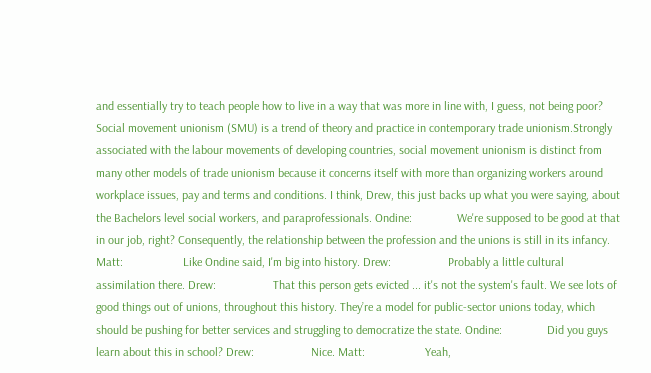and essentially try to teach people how to live in a way that was more in line with, I guess, not being poor? Social movement unionism (SMU) is a trend of theory and practice in contemporary trade unionism.Strongly associated with the labour movements of developing countries, social movement unionism is distinct from many other models of trade unionism because it concerns itself with more than organizing workers around workplace issues, pay and terms and conditions. I think, Drew, this just backs up what you were saying, about the Bachelors level social workers, and paraprofessionals. Ondine:               We're supposed to be good at that in our job, right? Consequently, the relationship between the profession and the unions is still in its infancy. Matt:                    Like Ondine said, I'm big into history. Drew:                   Probably a little cultural assimilation there. Drew:                   That this person gets evicted ... it's not the system's fault. We see lots of good things out of unions, throughout this history. They’re a model for public-sector unions today, which should be pushing for better services and struggling to democratize the state. Ondine:               Did you guys learn about this in school? Drew:                   Nice. Matt:                    Yeah,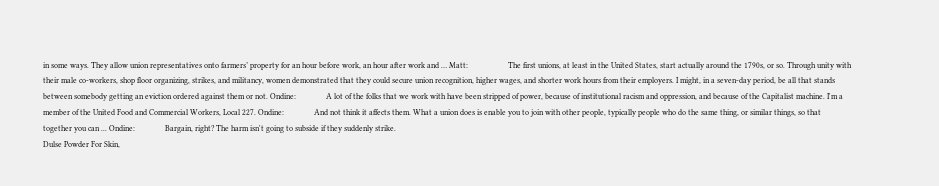in some ways. They allow union representatives onto farmers’ property for an hour before work, an hour after work and … Matt:                    The first unions, at least in the United States, start actually around the 1790s, or so. Through unity with their male co-workers, shop floor organizing, strikes, and militancy, women demonstrated that they could secure union recognition, higher wages, and shorter work hours from their employers. I might, in a seven-day period, be all that stands between somebody getting an eviction ordered against them or not. Ondine:               A lot of the folks that we work with have been stripped of power, because of institutional racism and oppression, and because of the Capitalist machine. I'm a member of the United Food and Commercial Workers, Local 227. Ondine:               And not think it affects them. What a union does is enable you to join with other people, typically people who do the same thing, or similar things, so that together you can ... Ondine:               Bargain, right? The harm isn't going to subside if they suddenly strike.
Dulse Powder For Skin,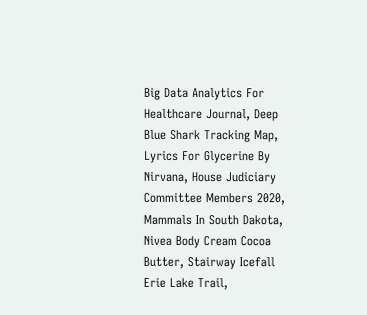Big Data Analytics For Healthcare Journal, Deep Blue Shark Tracking Map, Lyrics For Glycerine By Nirvana, House Judiciary Committee Members 2020, Mammals In South Dakota, Nivea Body Cream Cocoa Butter, Stairway Icefall Erie Lake Trail,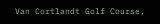Van Cortlandt Golf Course,